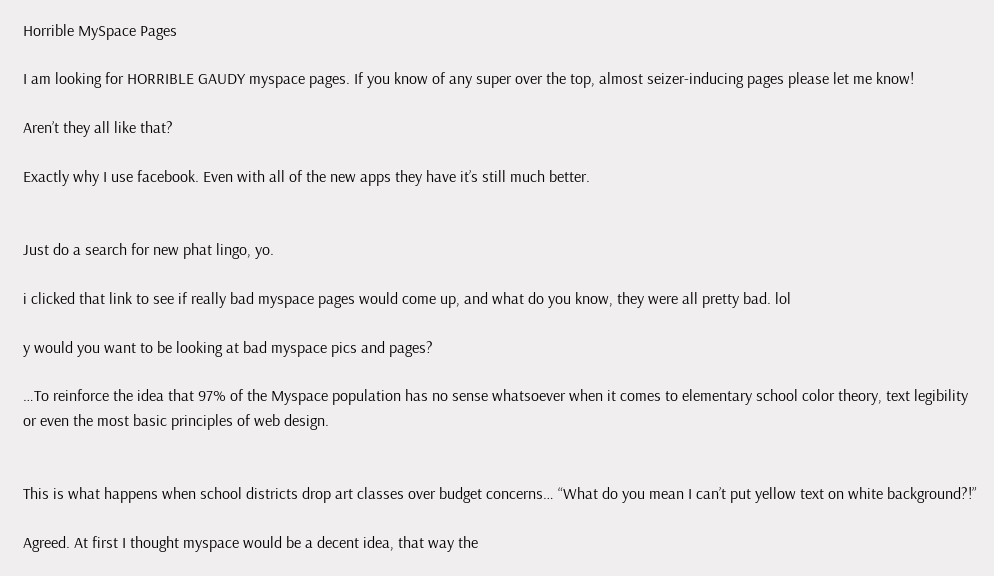Horrible MySpace Pages

I am looking for HORRIBLE GAUDY myspace pages. If you know of any super over the top, almost seizer-inducing pages please let me know!

Aren’t they all like that?

Exactly why I use facebook. Even with all of the new apps they have it’s still much better.


Just do a search for new phat lingo, yo.

i clicked that link to see if really bad myspace pages would come up, and what do you know, they were all pretty bad. lol

y would you want to be looking at bad myspace pics and pages?

…To reinforce the idea that 97% of the Myspace population has no sense whatsoever when it comes to elementary school color theory, text legibility or even the most basic principles of web design.


This is what happens when school districts drop art classes over budget concerns… “What do you mean I can’t put yellow text on white background?!”

Agreed. At first I thought myspace would be a decent idea, that way the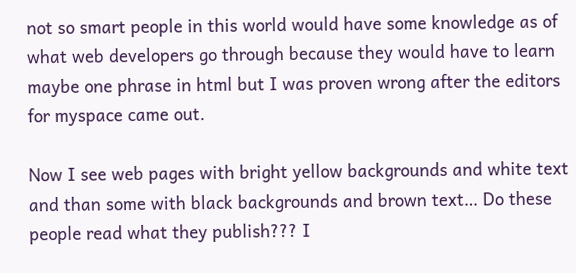not so smart people in this world would have some knowledge as of what web developers go through because they would have to learn maybe one phrase in html but I was proven wrong after the editors for myspace came out.

Now I see web pages with bright yellow backgrounds and white text and than some with black backgrounds and brown text… Do these people read what they publish??? I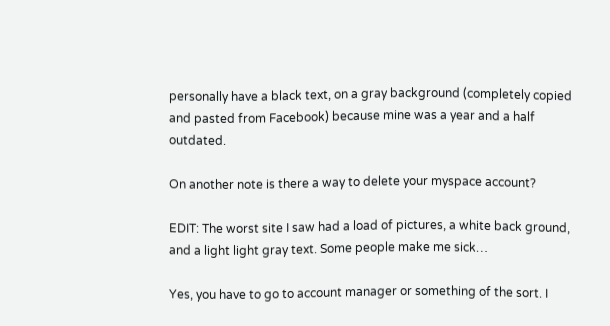personally have a black text, on a gray background (completely copied and pasted from Facebook) because mine was a year and a half outdated.

On another note is there a way to delete your myspace account?

EDIT: The worst site I saw had a load of pictures, a white back ground, and a light light gray text. Some people make me sick…

Yes, you have to go to account manager or something of the sort. I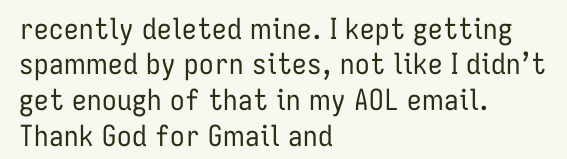recently deleted mine. I kept getting spammed by porn sites, not like I didn’t get enough of that in my AOL email. Thank God for Gmail and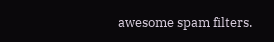awesome spam filters.